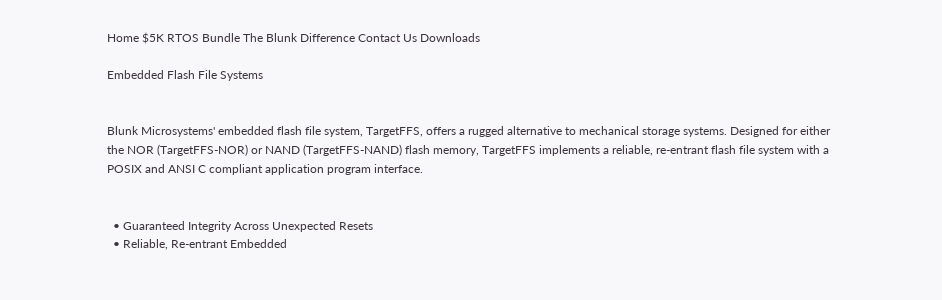Home $5K RTOS Bundle The Blunk Difference Contact Us Downloads

Embedded Flash File Systems


Blunk Microsystems' embedded flash file system, TargetFFS, offers a rugged alternative to mechanical storage systems. Designed for either the NOR (TargetFFS-NOR) or NAND (TargetFFS-NAND) flash memory, TargetFFS implements a reliable, re-entrant flash file system with a POSIX and ANSI C compliant application program interface.


  • Guaranteed Integrity Across Unexpected Resets
  • Reliable, Re-entrant Embedded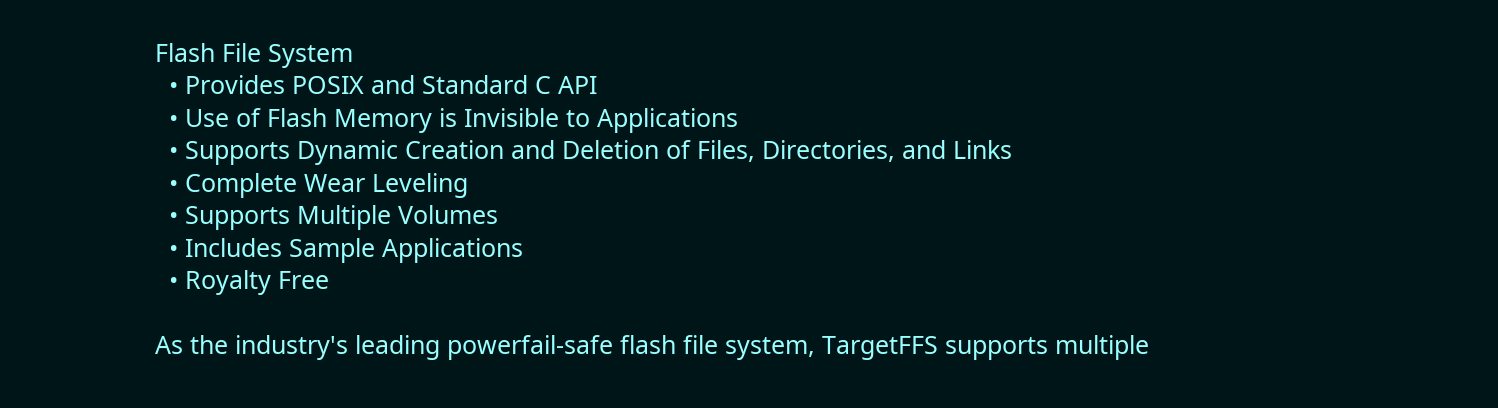Flash File System
  • Provides POSIX and Standard C API
  • Use of Flash Memory is Invisible to Applications
  • Supports Dynamic Creation and Deletion of Files, Directories, and Links
  • Complete Wear Leveling
  • Supports Multiple Volumes
  • Includes Sample Applications
  • Royalty Free

As the industry's leading powerfail-safe flash file system, TargetFFS supports multiple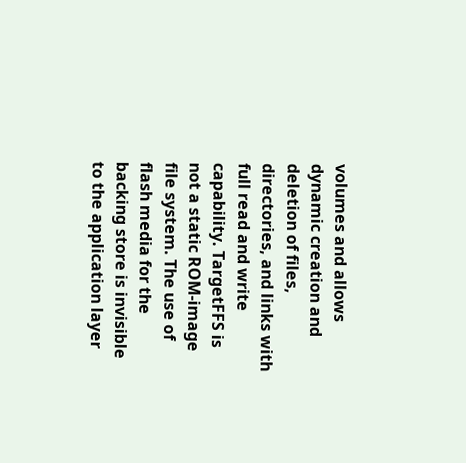volumes and allows dynamic creation and deletion of files, directories, and links with full read and write capability. TargetFFS is not a static ROM-image file system. The use of flash media for the backing store is invisible to the application layer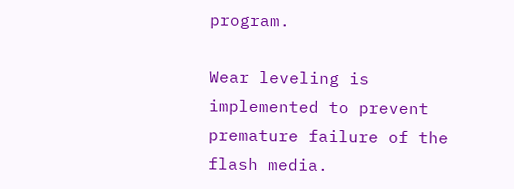program.

Wear leveling is implemented to prevent premature failure of the flash media.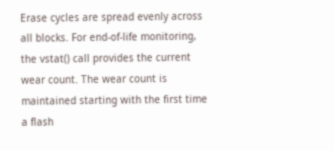Erase cycles are spread evenly across all blocks. For end-of-life monitoring, the vstat() call provides the current wear count. The wear count is maintained starting with the first time a flash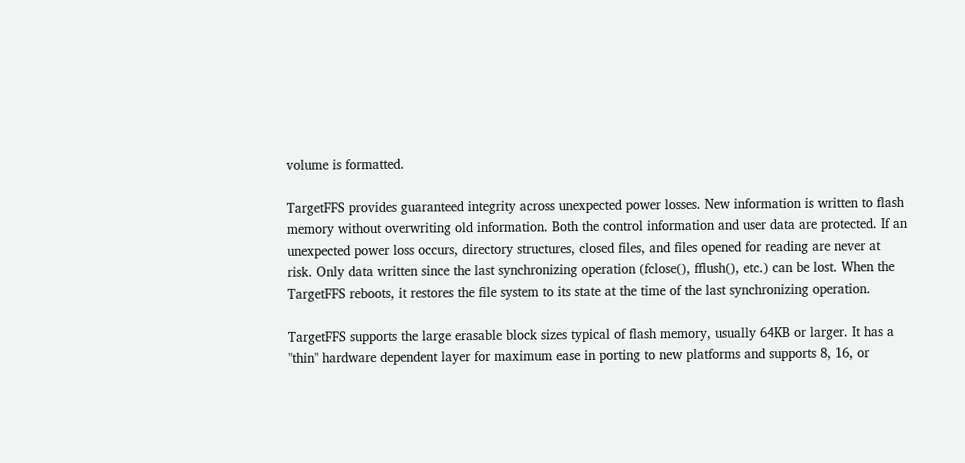volume is formatted.

TargetFFS provides guaranteed integrity across unexpected power losses. New information is written to flash memory without overwriting old information. Both the control information and user data are protected. If an unexpected power loss occurs, directory structures, closed files, and files opened for reading are never at risk. Only data written since the last synchronizing operation (fclose(), fflush(), etc.) can be lost. When the TargetFFS reboots, it restores the file system to its state at the time of the last synchronizing operation.

TargetFFS supports the large erasable block sizes typical of flash memory, usually 64KB or larger. It has a "thin" hardware dependent layer for maximum ease in porting to new platforms and supports 8, 16, or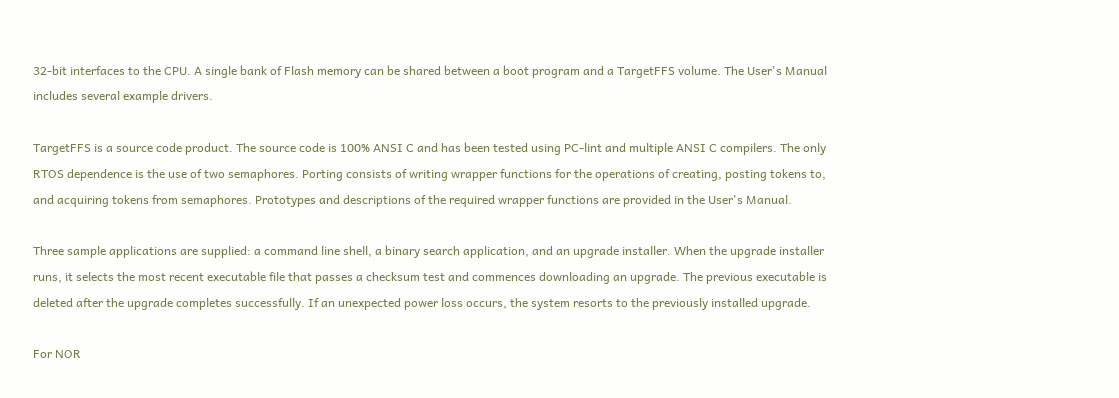32-bit interfaces to the CPU. A single bank of Flash memory can be shared between a boot program and a TargetFFS volume. The User's Manual includes several example drivers.

TargetFFS is a source code product. The source code is 100% ANSI C and has been tested using PC-lint and multiple ANSI C compilers. The only RTOS dependence is the use of two semaphores. Porting consists of writing wrapper functions for the operations of creating, posting tokens to, and acquiring tokens from semaphores. Prototypes and descriptions of the required wrapper functions are provided in the User's Manual.

Three sample applications are supplied: a command line shell, a binary search application, and an upgrade installer. When the upgrade installer runs, it selects the most recent executable file that passes a checksum test and commences downloading an upgrade. The previous executable is deleted after the upgrade completes successfully. If an unexpected power loss occurs, the system resorts to the previously installed upgrade.

For NOR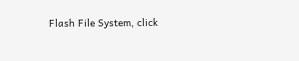Flash File System, click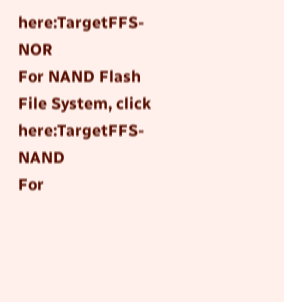here:TargetFFS-NOR
For NAND Flash File System, click here:TargetFFS-NAND
For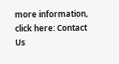more information, click here: Contact Us